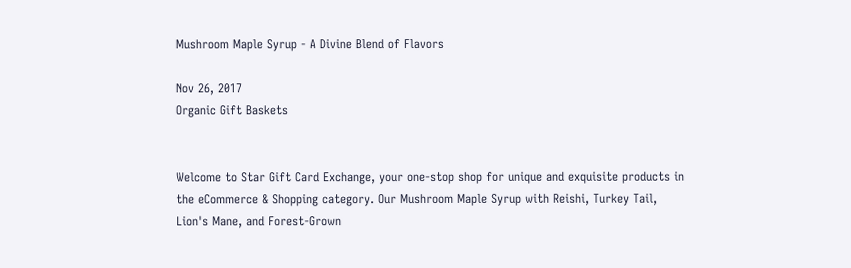Mushroom Maple Syrup - A Divine Blend of Flavors

Nov 26, 2017
Organic Gift Baskets


Welcome to Star Gift Card Exchange, your one-stop shop for unique and exquisite products in the eCommerce & Shopping category. Our Mushroom Maple Syrup with Reishi, Turkey Tail, Lion's Mane, and Forest-Grown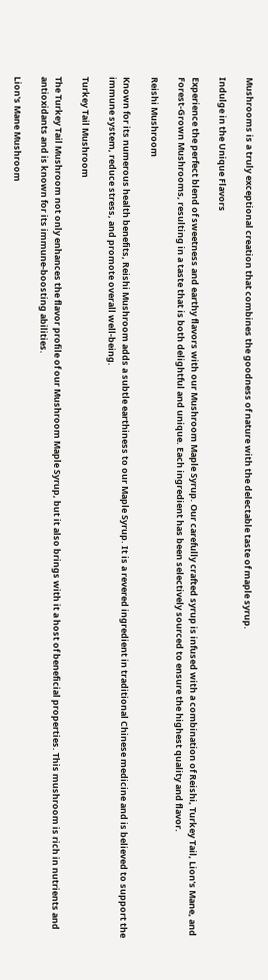Mushrooms is a truly exceptional creation that combines the goodness of nature with the delectable taste of maple syrup.

Indulge in the Unique Flavors

Experience the perfect blend of sweetness and earthy flavors with our Mushroom Maple Syrup. Our carefully crafted syrup is infused with a combination of Reishi, Turkey Tail, Lion's Mane, and Forest-Grown Mushrooms, resulting in a taste that is both delightful and unique. Each ingredient has been selectively sourced to ensure the highest quality and flavor.

Reishi Mushroom

Known for its numerous health benefits, Reishi Mushroom adds a subtle earthiness to our Maple Syrup. It is a revered ingredient in traditional Chinese medicine and is believed to support the immune system, reduce stress, and promote overall well-being.

Turkey Tail Mushroom

The Turkey Tail Mushroom not only enhances the flavor profile of our Mushroom Maple Syrup, but it also brings with it a host of beneficial properties. This mushroom is rich in nutrients and antioxidants and is known for its immune-boosting abilities.

Lion's Mane Mushroom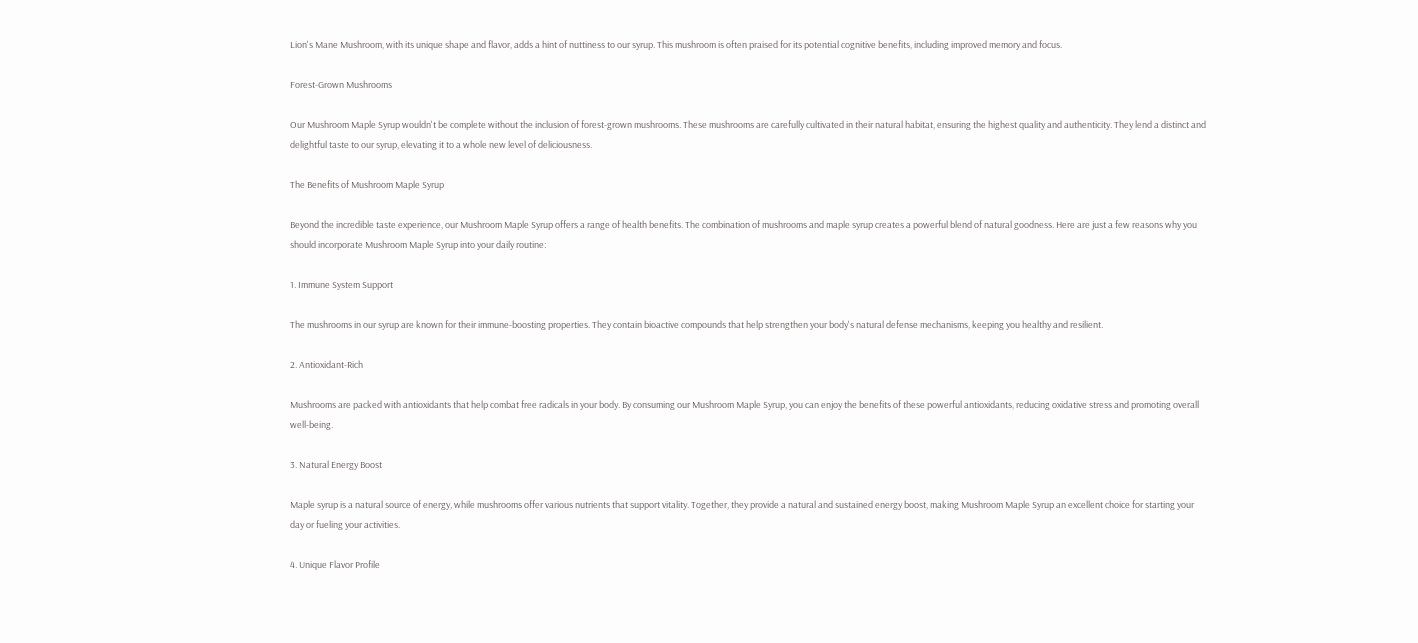Lion's Mane Mushroom, with its unique shape and flavor, adds a hint of nuttiness to our syrup. This mushroom is often praised for its potential cognitive benefits, including improved memory and focus.

Forest-Grown Mushrooms

Our Mushroom Maple Syrup wouldn't be complete without the inclusion of forest-grown mushrooms. These mushrooms are carefully cultivated in their natural habitat, ensuring the highest quality and authenticity. They lend a distinct and delightful taste to our syrup, elevating it to a whole new level of deliciousness.

The Benefits of Mushroom Maple Syrup

Beyond the incredible taste experience, our Mushroom Maple Syrup offers a range of health benefits. The combination of mushrooms and maple syrup creates a powerful blend of natural goodness. Here are just a few reasons why you should incorporate Mushroom Maple Syrup into your daily routine:

1. Immune System Support

The mushrooms in our syrup are known for their immune-boosting properties. They contain bioactive compounds that help strengthen your body's natural defense mechanisms, keeping you healthy and resilient.

2. Antioxidant-Rich

Mushrooms are packed with antioxidants that help combat free radicals in your body. By consuming our Mushroom Maple Syrup, you can enjoy the benefits of these powerful antioxidants, reducing oxidative stress and promoting overall well-being.

3. Natural Energy Boost

Maple syrup is a natural source of energy, while mushrooms offer various nutrients that support vitality. Together, they provide a natural and sustained energy boost, making Mushroom Maple Syrup an excellent choice for starting your day or fueling your activities.

4. Unique Flavor Profile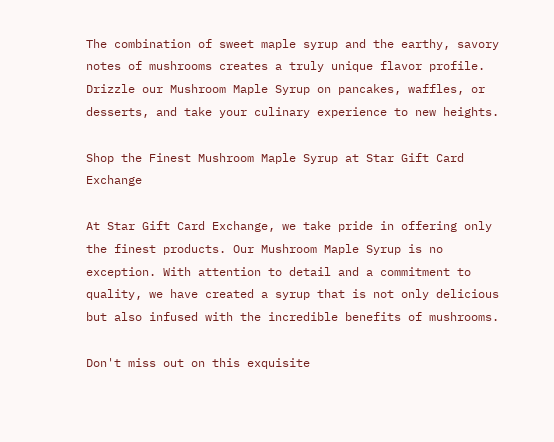The combination of sweet maple syrup and the earthy, savory notes of mushrooms creates a truly unique flavor profile. Drizzle our Mushroom Maple Syrup on pancakes, waffles, or desserts, and take your culinary experience to new heights.

Shop the Finest Mushroom Maple Syrup at Star Gift Card Exchange

At Star Gift Card Exchange, we take pride in offering only the finest products. Our Mushroom Maple Syrup is no exception. With attention to detail and a commitment to quality, we have created a syrup that is not only delicious but also infused with the incredible benefits of mushrooms.

Don't miss out on this exquisite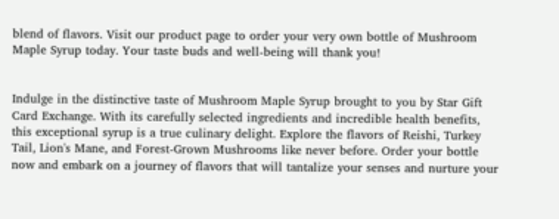blend of flavors. Visit our product page to order your very own bottle of Mushroom Maple Syrup today. Your taste buds and well-being will thank you!


Indulge in the distinctive taste of Mushroom Maple Syrup brought to you by Star Gift Card Exchange. With its carefully selected ingredients and incredible health benefits, this exceptional syrup is a true culinary delight. Explore the flavors of Reishi, Turkey Tail, Lion's Mane, and Forest-Grown Mushrooms like never before. Order your bottle now and embark on a journey of flavors that will tantalize your senses and nurture your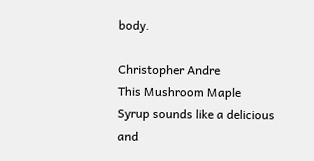body.

Christopher Andre
This Mushroom Maple Syrup sounds like a delicious and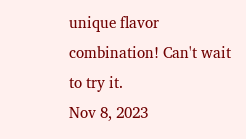unique flavor combination! Can't wait to try it.
Nov 8, 2023